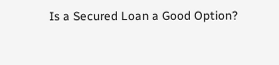Is a Secured Loan a Good Option?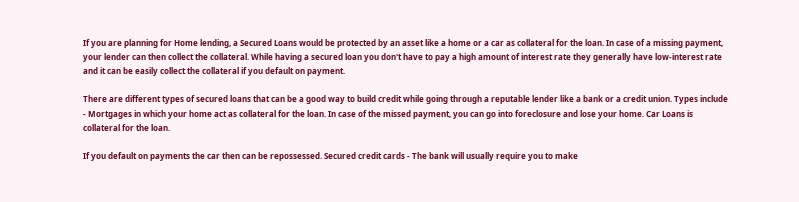If you are planning for Home lending, a Secured Loans would be protected by an asset like a home or a car as collateral for the loan. In case of a missing payment, your lender can then collect the collateral. While having a secured loan you don't have to pay a high amount of interest rate they generally have low-interest rate and it can be easily collect the collateral if you default on payment.

There are different types of secured loans that can be a good way to build credit while going through a reputable lender like a bank or a credit union. Types include - Mortgages in which your home act as collateral for the loan. In case of the missed payment, you can go into foreclosure and lose your home. Car Loans is collateral for the loan.

If you default on payments the car then can be repossessed. Secured credit cards - The bank will usually require you to make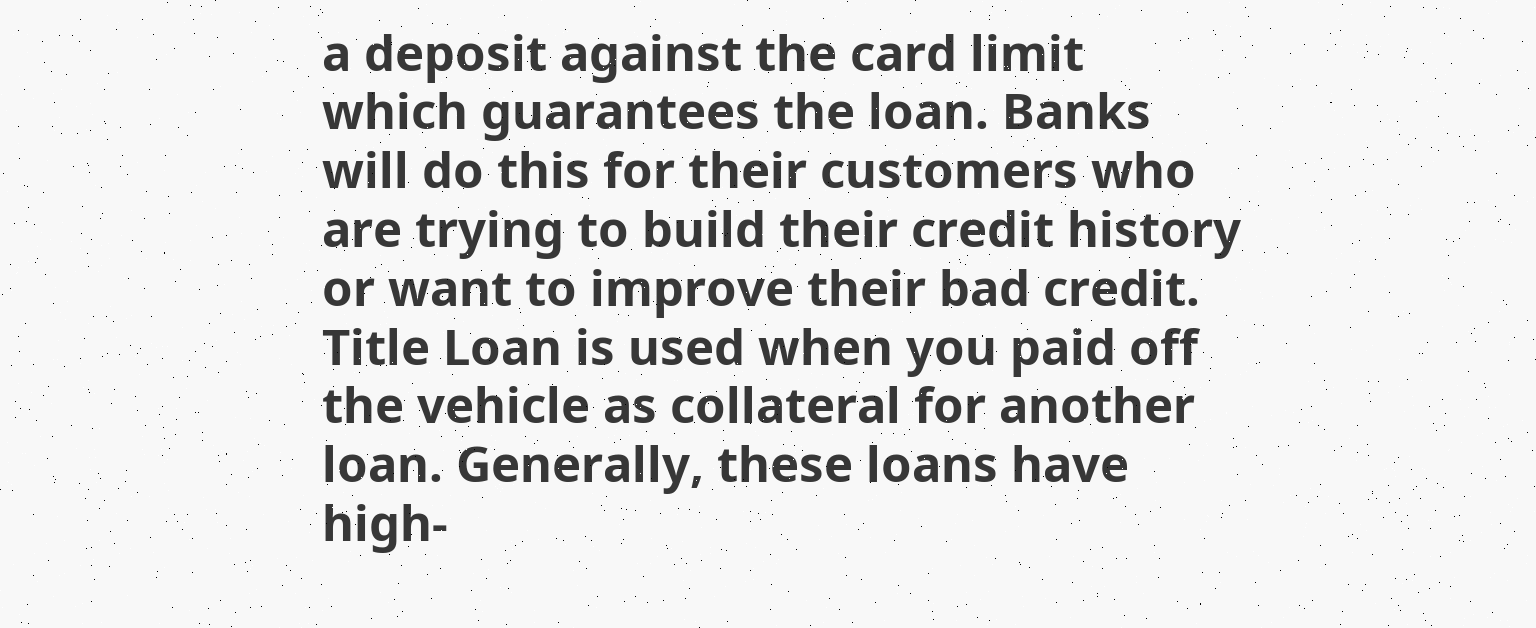a deposit against the card limit which guarantees the loan. Banks will do this for their customers who are trying to build their credit history or want to improve their bad credit. Title Loan is used when you paid off the vehicle as collateral for another loan. Generally, these loans have high-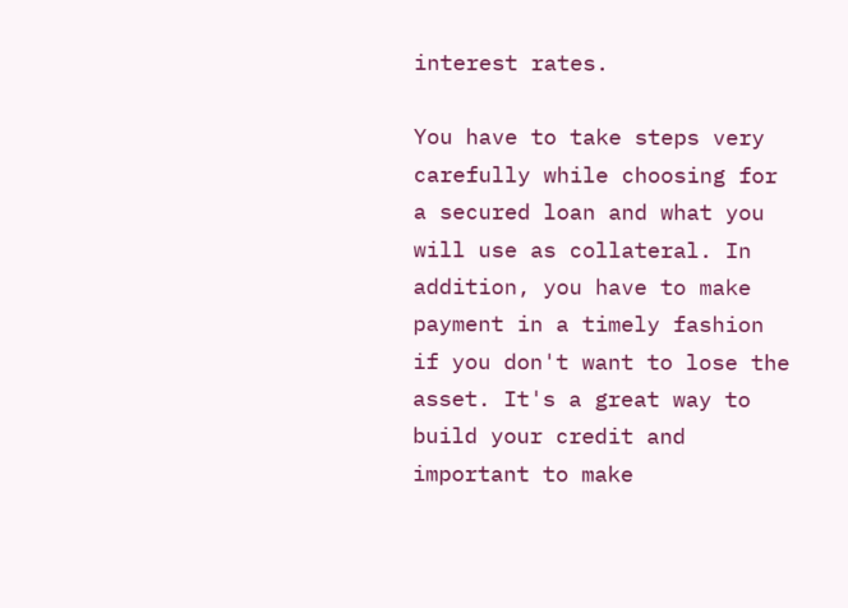interest rates.

You have to take steps very carefully while choosing for a secured loan and what you will use as collateral. In addition, you have to make payment in a timely fashion if you don't want to lose the asset. It's a great way to build your credit and important to make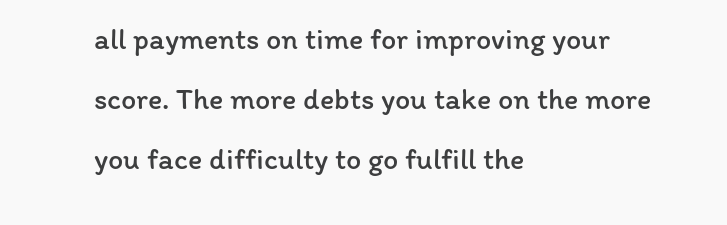all payments on time for improving your score. The more debts you take on the more you face difficulty to go fulfill the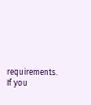requirements. If you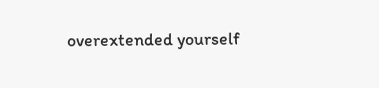overextended yourself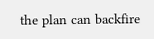the plan can backfire